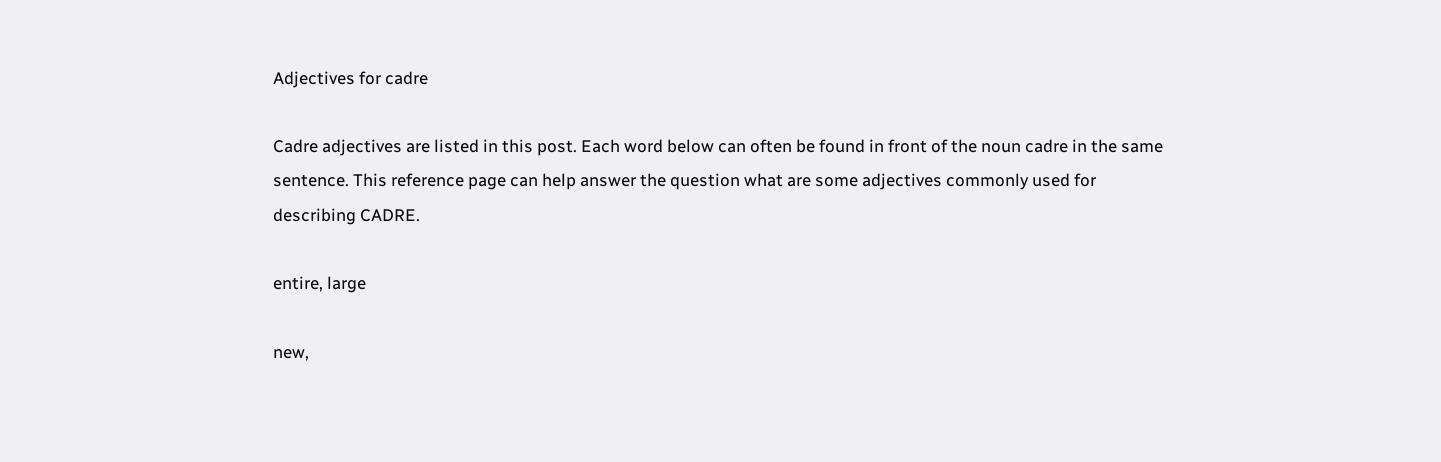Adjectives for cadre

Cadre adjectives are listed in this post. Each word below can often be found in front of the noun cadre in the same sentence. This reference page can help answer the question what are some adjectives commonly used for describing CADRE.

entire, large

new,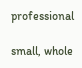professional

small, whole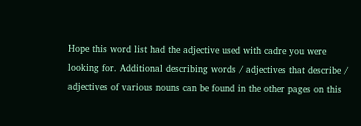Hope this word list had the adjective used with cadre you were looking for. Additional describing words / adjectives that describe / adjectives of various nouns can be found in the other pages on this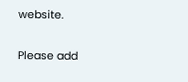website.

Please add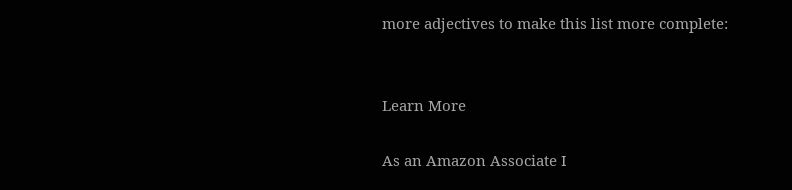more adjectives to make this list more complete:


Learn More

As an Amazon Associate I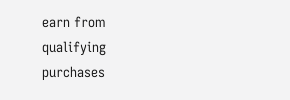earn from qualifying purchases